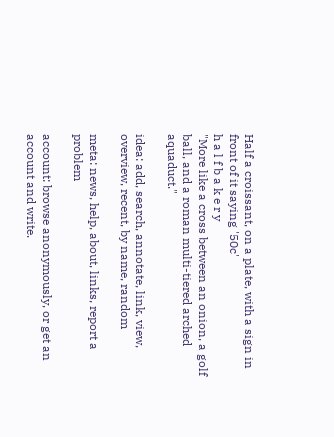Half a croissant, on a plate, with a sign in front of it saying '50c'
h a l f b a k e r y
"More like a cross between an onion, a golf ball, and a roman multi-tiered arched aquaduct."

idea: add, search, annotate, link, view, overview, recent, by name, random

meta: news, help, about, links, report a problem

account: browse anonymously, or get an account and write.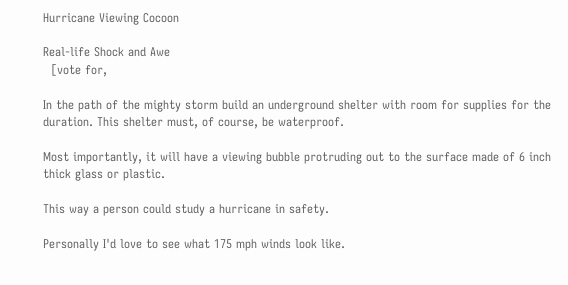Hurricane Viewing Cocoon

Real-life Shock and Awe
  [vote for,

In the path of the mighty storm build an underground shelter with room for supplies for the duration. This shelter must, of course, be waterproof.

Most importantly, it will have a viewing bubble protruding out to the surface made of 6 inch thick glass or plastic.

This way a person could study a hurricane in safety.

Personally I'd love to see what 175 mph winds look like.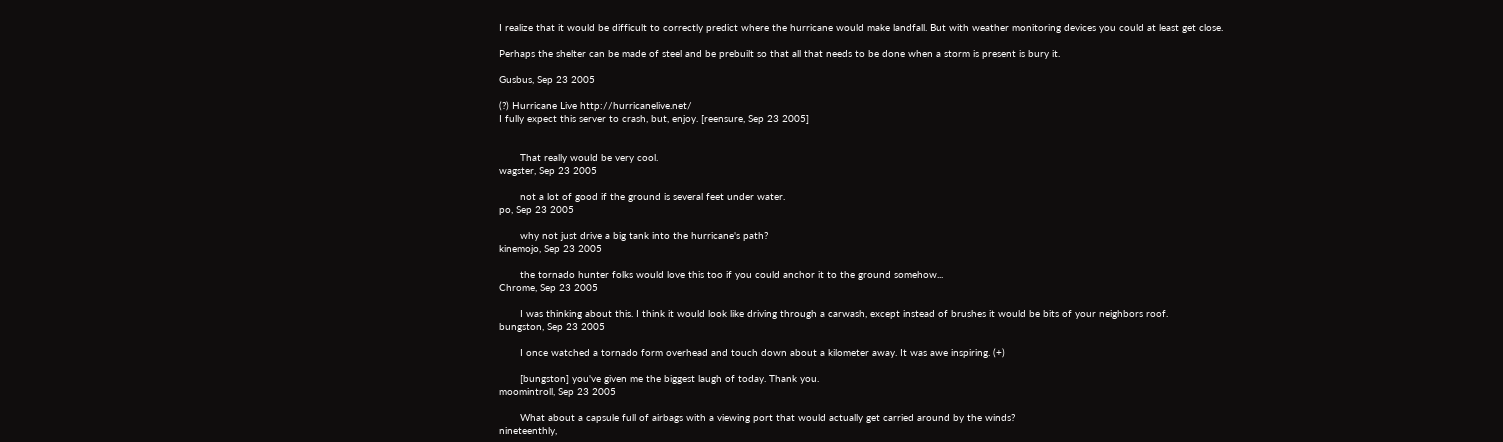I realize that it would be difficult to correctly predict where the hurricane would make landfall. But with weather monitoring devices you could at least get close.

Perhaps the shelter can be made of steel and be prebuilt so that all that needs to be done when a storm is present is bury it.

Gusbus, Sep 23 2005

(?) Hurricane Live http://hurricanelive.net/
I fully expect this server to crash, but, enjoy. [reensure, Sep 23 2005]


       That really would be very cool.
wagster, Sep 23 2005

       not a lot of good if the ground is several feet under water.
po, Sep 23 2005

       why not just drive a big tank into the hurricane's path?
kinemojo, Sep 23 2005

       the tornado hunter folks would love this too if you could anchor it to the ground somehow...
Chrome, Sep 23 2005

       I was thinking about this. I think it would look like driving through a carwash, except instead of brushes it would be bits of your neighbors roof.
bungston, Sep 23 2005

       I once watched a tornado form overhead and touch down about a kilometer away. It was awe inspiring. (+)

       [bungston] you've given me the biggest laugh of today. Thank you.
moomintroll, Sep 23 2005

       What about a capsule full of airbags with a viewing port that would actually get carried around by the winds?
nineteenthly,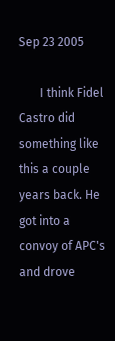Sep 23 2005

       I think Fidel Castro did something like this a couple years back. He got into a convoy of APC's and drove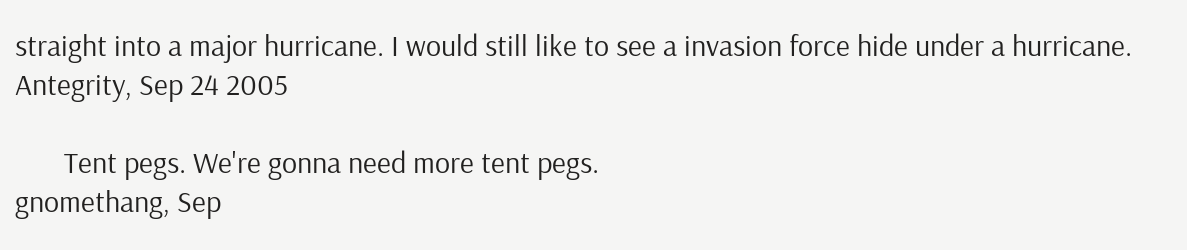straight into a major hurricane. I would still like to see a invasion force hide under a hurricane.
Antegrity, Sep 24 2005

       Tent pegs. We're gonna need more tent pegs.
gnomethang, Sep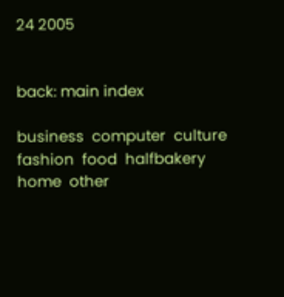24 2005


back: main index

business  computer  culture  fashion  food  halfbakery  home  other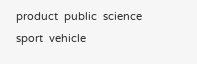product  public  science  sport  vehicle